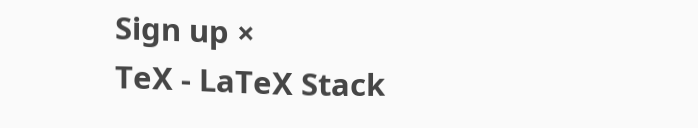Sign up ×
TeX - LaTeX Stack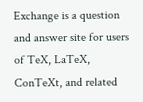Exchange is a question and answer site for users of TeX, LaTeX, ConTeXt, and related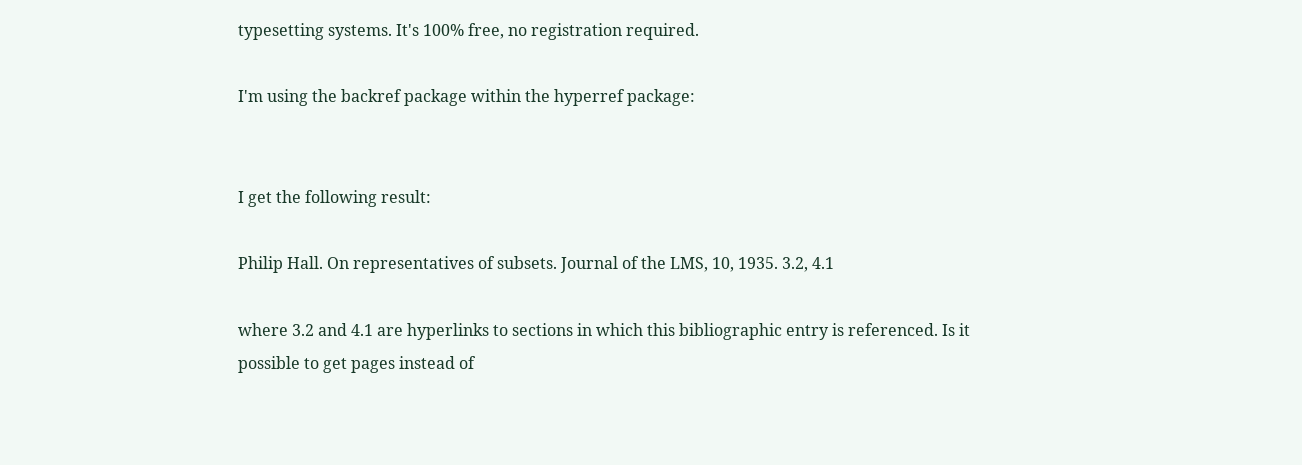typesetting systems. It's 100% free, no registration required.

I'm using the backref package within the hyperref package:


I get the following result:

Philip Hall. On representatives of subsets. Journal of the LMS, 10, 1935. 3.2, 4.1

where 3.2 and 4.1 are hyperlinks to sections in which this bibliographic entry is referenced. Is it possible to get pages instead of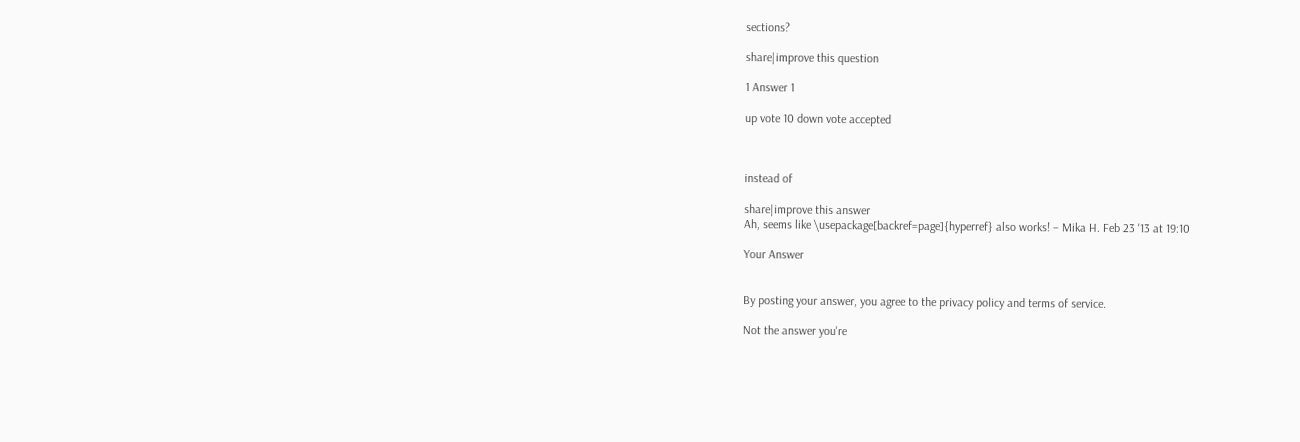sections?

share|improve this question

1 Answer 1

up vote 10 down vote accepted



instead of

share|improve this answer
Ah, seems like \usepackage[backref=page]{hyperref} also works! – Mika H. Feb 23 '13 at 19:10

Your Answer


By posting your answer, you agree to the privacy policy and terms of service.

Not the answer you're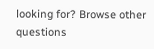looking for? Browse other questions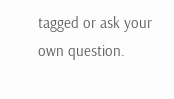tagged or ask your own question.